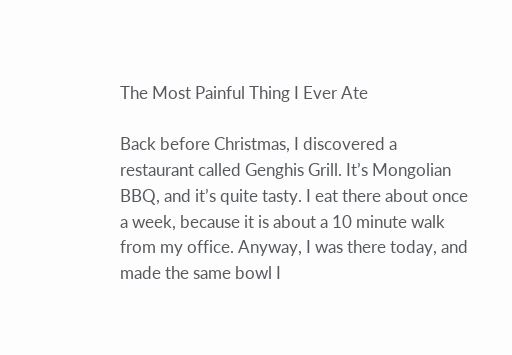The Most Painful Thing I Ever Ate

Back before Christmas, I discovered a restaurant called Genghis Grill. It’s Mongolian BBQ, and it’s quite tasty. I eat there about once a week, because it is about a 10 minute walk from my office. Anyway, I was there today, and made the same bowl I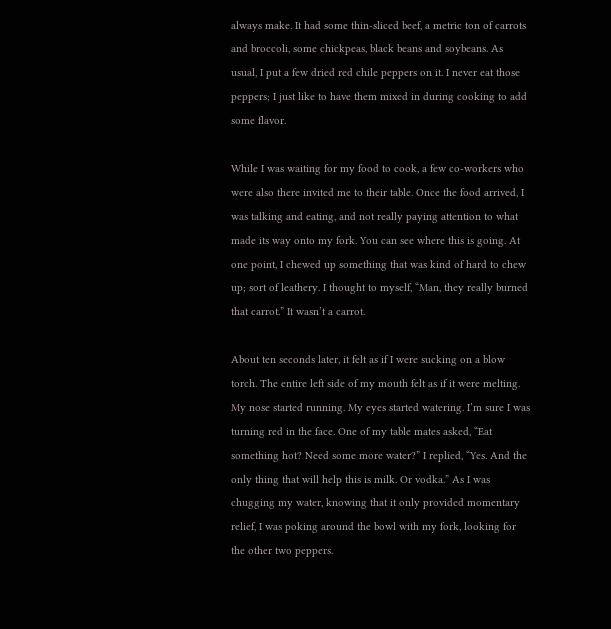always make. It had some thin-sliced beef, a metric ton of carrots and broccoli, some chickpeas, black beans and soybeans. As usual, I put a few dried red chile peppers on it. I never eat those peppers; I just like to have them mixed in during cooking to add some flavor.

While I was waiting for my food to cook, a few co-workers who were also there invited me to their table. Once the food arrived, I was talking and eating, and not really paying attention to what made its way onto my fork. You can see where this is going. At one point, I chewed up something that was kind of hard to chew up; sort of leathery. I thought to myself, “Man, they really burned that carrot.” It wasn’t a carrot.

About ten seconds later, it felt as if I were sucking on a blow torch. The entire left side of my mouth felt as if it were melting. My nose started running. My eyes started watering. I’m sure I was turning red in the face. One of my table mates asked, “Eat something hot? Need some more water?” I replied, “Yes. And the only thing that will help this is milk. Or vodka.” As I was chugging my water, knowing that it only provided momentary relief, I was poking around the bowl with my fork, looking for the other two peppers.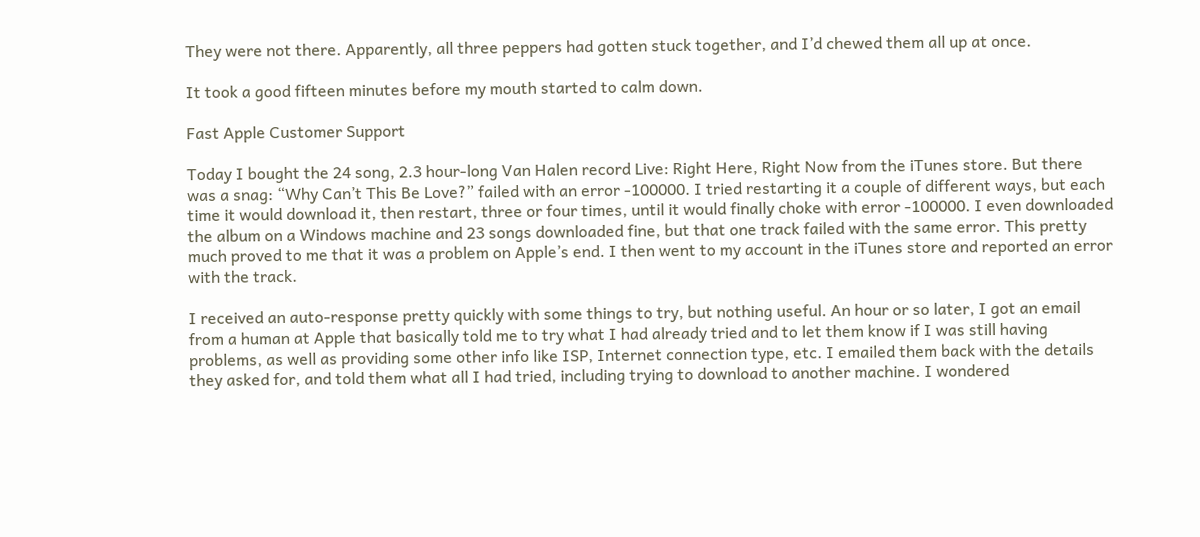They were not there. Apparently, all three peppers had gotten stuck together, and I’d chewed them all up at once.

It took a good fifteen minutes before my mouth started to calm down.

Fast Apple Customer Support

Today I bought the 24 song, 2.3 hour-long Van Halen record Live: Right Here, Right Now from the iTunes store. But there was a snag: “Why Can’t This Be Love?” failed with an error -100000. I tried restarting it a couple of different ways, but each time it would download it, then restart, three or four times, until it would finally choke with error -100000. I even downloaded the album on a Windows machine and 23 songs downloaded fine, but that one track failed with the same error. This pretty much proved to me that it was a problem on Apple’s end. I then went to my account in the iTunes store and reported an error with the track.

I received an auto-response pretty quickly with some things to try, but nothing useful. An hour or so later, I got an email from a human at Apple that basically told me to try what I had already tried and to let them know if I was still having problems, as well as providing some other info like ISP, Internet connection type, etc. I emailed them back with the details they asked for, and told them what all I had tried, including trying to download to another machine. I wondered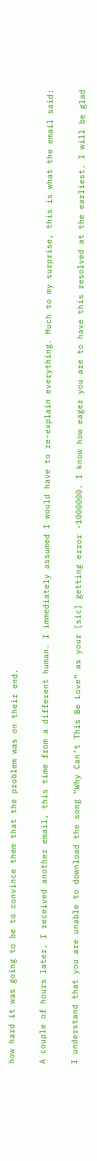how hard it was going to be to convince them that the problem was on their end.

A couple of hours later, I received another email, this time from a different human. I immediately assumed I would have to re-explain everything. Much to my surprise, this is what the email said:

I understand that you are unable to download the song “Why Can’t This Be Love” as your [sic] getting error -1000000. I know how eager you are to have this resolved at the earliest. I will be glad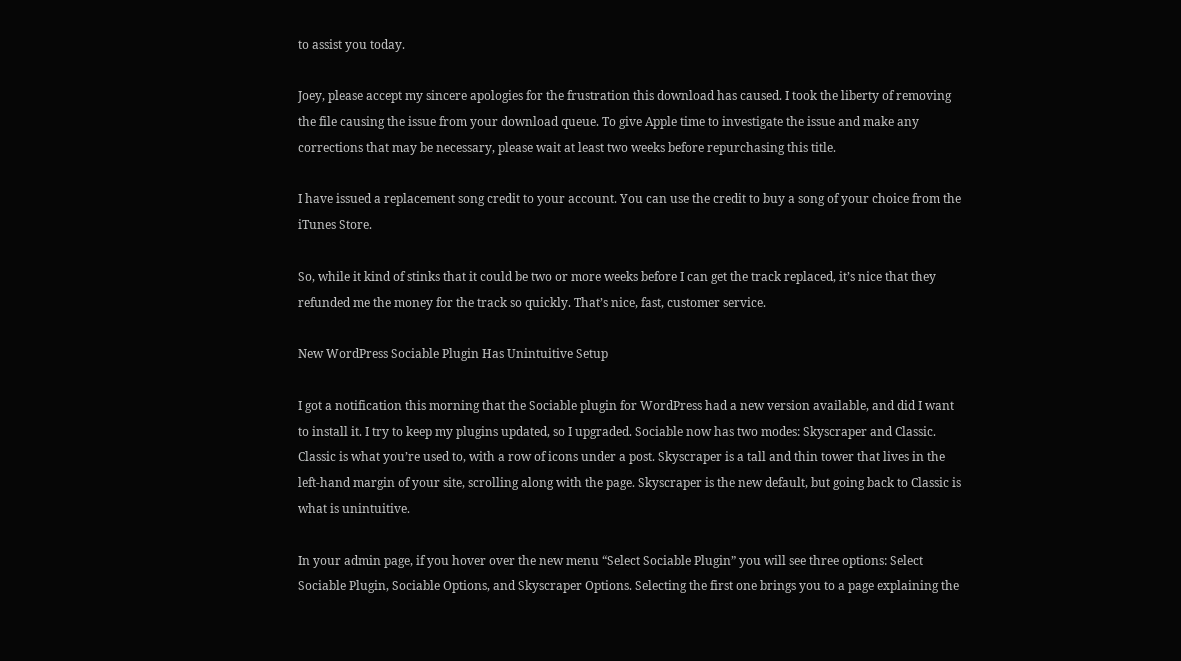to assist you today.

Joey, please accept my sincere apologies for the frustration this download has caused. I took the liberty of removing the file causing the issue from your download queue. To give Apple time to investigate the issue and make any corrections that may be necessary, please wait at least two weeks before repurchasing this title.

I have issued a replacement song credit to your account. You can use the credit to buy a song of your choice from the iTunes Store.

So, while it kind of stinks that it could be two or more weeks before I can get the track replaced, it’s nice that they refunded me the money for the track so quickly. That’s nice, fast, customer service.

New WordPress Sociable Plugin Has Unintuitive Setup

I got a notification this morning that the Sociable plugin for WordPress had a new version available, and did I want to install it. I try to keep my plugins updated, so I upgraded. Sociable now has two modes: Skyscraper and Classic. Classic is what you’re used to, with a row of icons under a post. Skyscraper is a tall and thin tower that lives in the left-hand margin of your site, scrolling along with the page. Skyscraper is the new default, but going back to Classic is what is unintuitive.

In your admin page, if you hover over the new menu “Select Sociable Plugin” you will see three options: Select Sociable Plugin, Sociable Options, and Skyscraper Options. Selecting the first one brings you to a page explaining the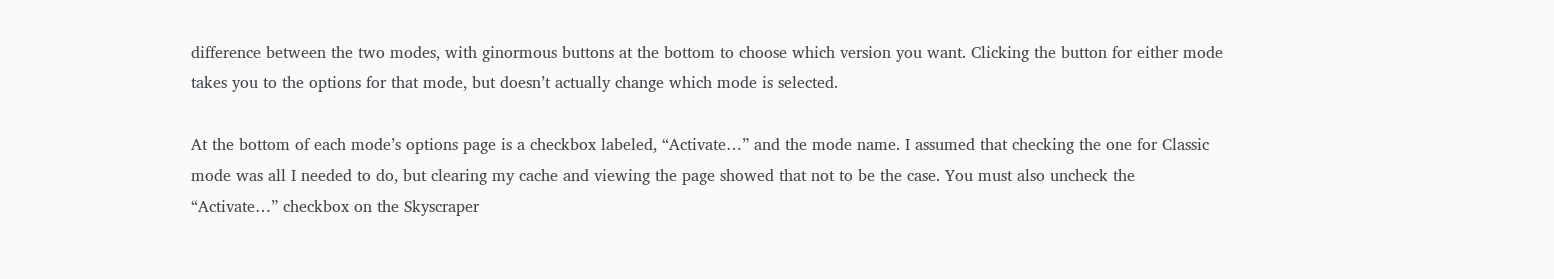difference between the two modes, with ginormous buttons at the bottom to choose which version you want. Clicking the button for either mode takes you to the options for that mode, but doesn’t actually change which mode is selected.

At the bottom of each mode’s options page is a checkbox labeled, “Activate…” and the mode name. I assumed that checking the one for Classic mode was all I needed to do, but clearing my cache and viewing the page showed that not to be the case. You must also uncheck the “Activate…” checkbox on the Skyscraper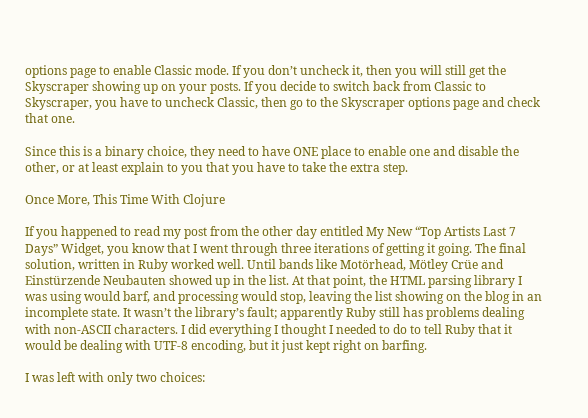options page to enable Classic mode. If you don’t uncheck it, then you will still get the Skyscraper showing up on your posts. If you decide to switch back from Classic to Skyscraper, you have to uncheck Classic, then go to the Skyscraper options page and check that one.

Since this is a binary choice, they need to have ONE place to enable one and disable the other, or at least explain to you that you have to take the extra step.

Once More, This Time With Clojure

If you happened to read my post from the other day entitled My New “Top Artists Last 7 Days” Widget, you know that I went through three iterations of getting it going. The final solution, written in Ruby worked well. Until bands like Motörhead, Mötley Crüe and Einstürzende Neubauten showed up in the list. At that point, the HTML parsing library I was using would barf, and processing would stop, leaving the list showing on the blog in an incomplete state. It wasn’t the library’s fault; apparently Ruby still has problems dealing with non-ASCII characters. I did everything I thought I needed to do to tell Ruby that it would be dealing with UTF-8 encoding, but it just kept right on barfing.

I was left with only two choices: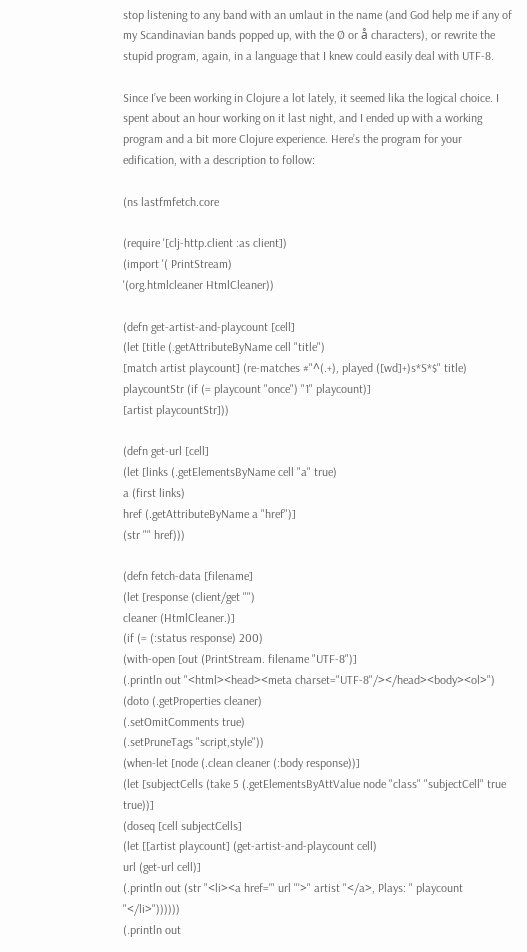stop listening to any band with an umlaut in the name (and God help me if any of my Scandinavian bands popped up, with the Ø or å characters), or rewrite the stupid program, again, in a language that I knew could easily deal with UTF-8.

Since I’ve been working in Clojure a lot lately, it seemed lika the logical choice. I spent about an hour working on it last night, and I ended up with a working program and a bit more Clojure experience. Here’s the program for your edification, with a description to follow:

(ns lastfmfetch.core

(require '[clj-http.client :as client])
(import '( PrintStream)
'(org.htmlcleaner HtmlCleaner))

(defn get-artist-and-playcount [cell]
(let [title (.getAttributeByName cell "title")
[match artist playcount] (re-matches #"^(.+), played ([wd]+)s*S*$" title)
playcountStr (if (= playcount "once") "1" playcount)]
[artist playcountStr]))

(defn get-url [cell]
(let [links (.getElementsByName cell "a" true)
a (first links)
href (.getAttributeByName a "href")]
(str "" href)))

(defn fetch-data [filename]
(let [response (client/get "")
cleaner (HtmlCleaner.)]
(if (= (:status response) 200)
(with-open [out (PrintStream. filename "UTF-8")]
(.println out "<html><head><meta charset="UTF-8"/></head><body><ol>")
(doto (.getProperties cleaner)
(.setOmitComments true)
(.setPruneTags "script,style"))
(when-let [node (.clean cleaner (:body response))]
(let [subjectCells (take 5 (.getElementsByAttValue node "class" "subjectCell" true true))]
(doseq [cell subjectCells]
(let [[artist playcount] (get-artist-and-playcount cell)
url (get-url cell)]
(.println out (str "<li><a href='" url "'>" artist "</a>, Plays: " playcount "</li>"))))))
(.println out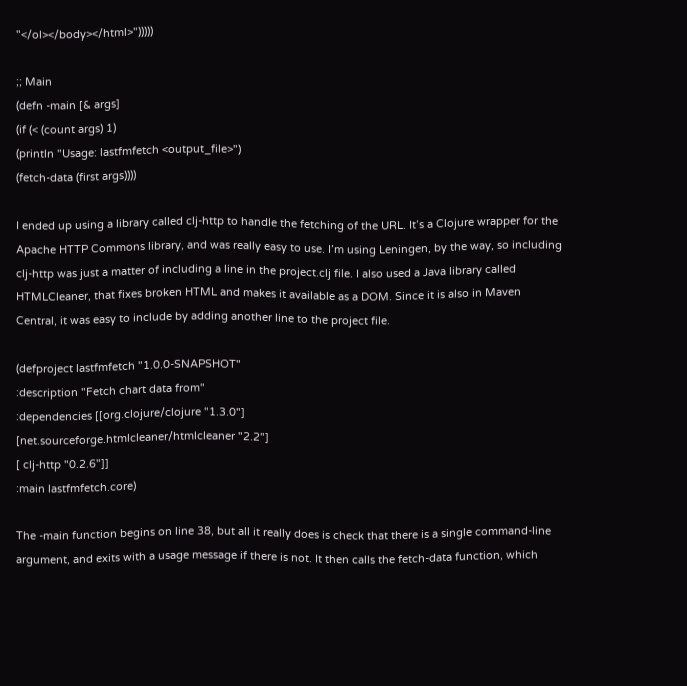"</ol></body></html>")))))

;; Main
(defn -main [& args]
(if (< (count args) 1)
(println "Usage: lastfmfetch <output_file>")
(fetch-data (first args))))

I ended up using a library called clj-http to handle the fetching of the URL. It’s a Clojure wrapper for the Apache HTTP Commons library, and was really easy to use. I’m using Leningen, by the way, so including clj-http was just a matter of including a line in the project.clj file. I also used a Java library called HTMLCleaner, that fixes broken HTML and makes it available as a DOM. Since it is also in Maven Central, it was easy to include by adding another line to the project file.

(defproject lastfmfetch "1.0.0-SNAPSHOT"
:description "Fetch chart data from"
:dependencies [[org.clojure/clojure "1.3.0"]
[net.sourceforge.htmlcleaner/htmlcleaner "2.2"]
[ clj-http "0.2.6"]]
:main lastfmfetch.core)

The -main function begins on line 38, but all it really does is check that there is a single command-line argument, and exits with a usage message if there is not. It then calls the fetch-data function, which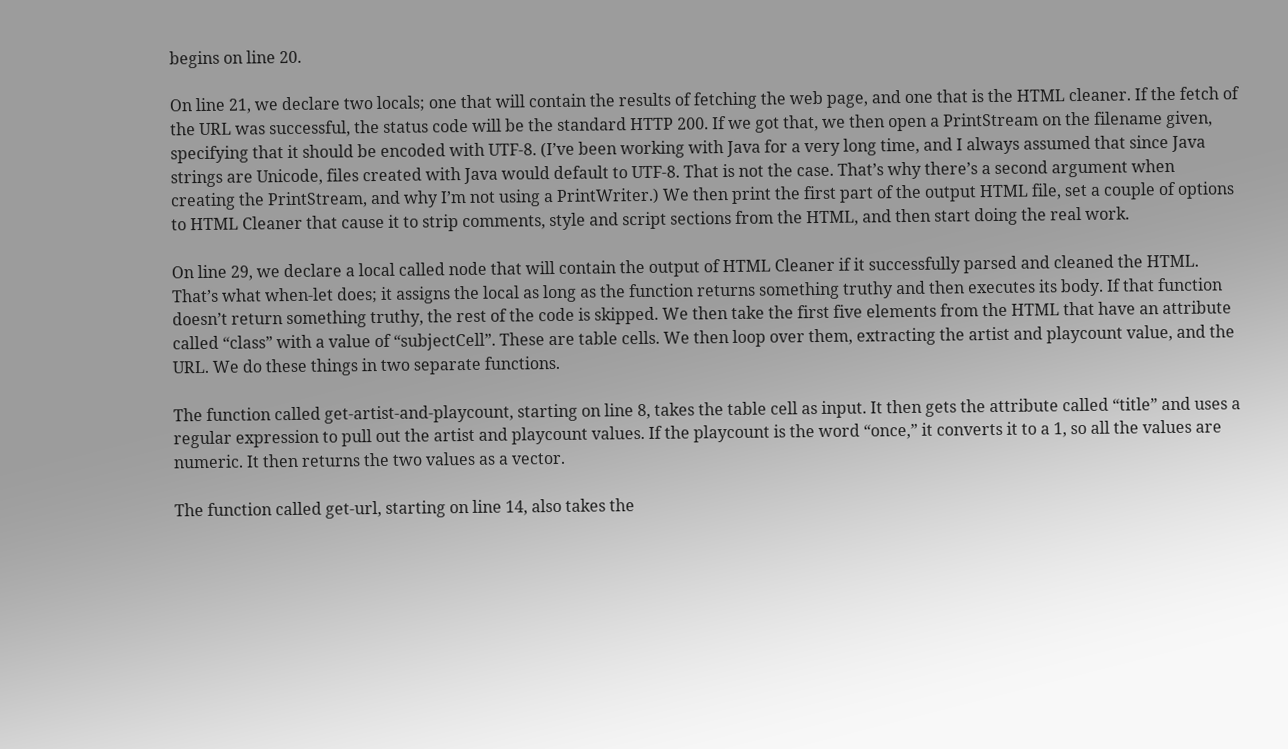begins on line 20.

On line 21, we declare two locals; one that will contain the results of fetching the web page, and one that is the HTML cleaner. If the fetch of the URL was successful, the status code will be the standard HTTP 200. If we got that, we then open a PrintStream on the filename given, specifying that it should be encoded with UTF-8. (I’ve been working with Java for a very long time, and I always assumed that since Java strings are Unicode, files created with Java would default to UTF-8. That is not the case. That’s why there’s a second argument when creating the PrintStream, and why I’m not using a PrintWriter.) We then print the first part of the output HTML file, set a couple of options to HTML Cleaner that cause it to strip comments, style and script sections from the HTML, and then start doing the real work.

On line 29, we declare a local called node that will contain the output of HTML Cleaner if it successfully parsed and cleaned the HTML. That’s what when-let does; it assigns the local as long as the function returns something truthy and then executes its body. If that function doesn’t return something truthy, the rest of the code is skipped. We then take the first five elements from the HTML that have an attribute called “class” with a value of “subjectCell”. These are table cells. We then loop over them, extracting the artist and playcount value, and the URL. We do these things in two separate functions.

The function called get-artist-and-playcount, starting on line 8, takes the table cell as input. It then gets the attribute called “title” and uses a regular expression to pull out the artist and playcount values. If the playcount is the word “once,” it converts it to a 1, so all the values are numeric. It then returns the two values as a vector.

The function called get-url, starting on line 14, also takes the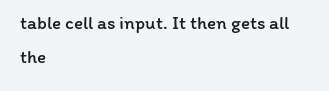table cell as input. It then gets all the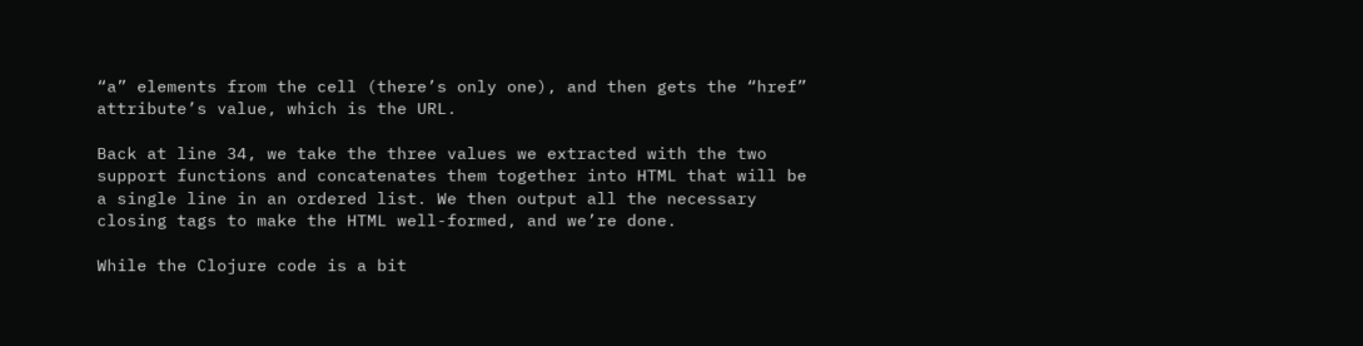“a” elements from the cell (there’s only one), and then gets the “href” attribute’s value, which is the URL.

Back at line 34, we take the three values we extracted with the two support functions and concatenates them together into HTML that will be a single line in an ordered list. We then output all the necessary closing tags to make the HTML well-formed, and we’re done.

While the Clojure code is a bit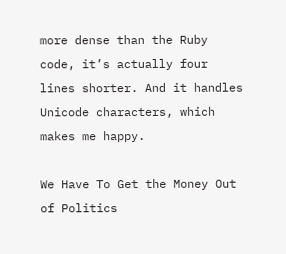more dense than the Ruby code, it’s actually four lines shorter. And it handles Unicode characters, which makes me happy.

We Have To Get the Money Out of Politics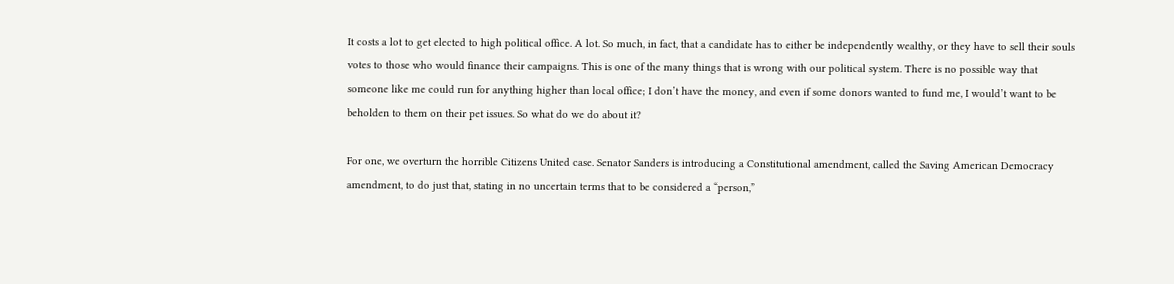It costs a lot to get elected to high political office. A lot. So much, in fact, that a candidate has to either be independently wealthy, or they have to sell their souls votes to those who would finance their campaigns. This is one of the many things that is wrong with our political system. There is no possible way that someone like me could run for anything higher than local office; I don’t have the money, and even if some donors wanted to fund me, I would’t want to be beholden to them on their pet issues. So what do we do about it?

For one, we overturn the horrible Citizens United case. Senator Sanders is introducing a Constitutional amendment, called the Saving American Democracy amendment, to do just that, stating in no uncertain terms that to be considered a “person,”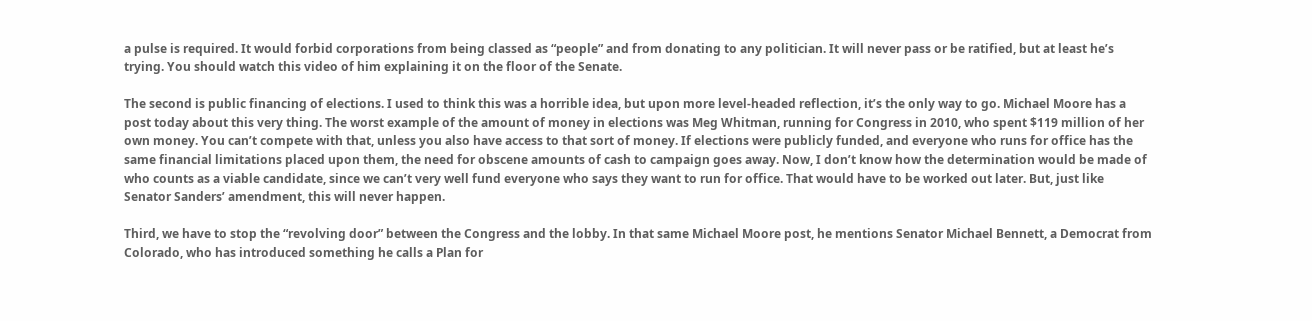a pulse is required. It would forbid corporations from being classed as “people” and from donating to any politician. It will never pass or be ratified, but at least he’s trying. You should watch this video of him explaining it on the floor of the Senate.

The second is public financing of elections. I used to think this was a horrible idea, but upon more level-headed reflection, it’s the only way to go. Michael Moore has a post today about this very thing. The worst example of the amount of money in elections was Meg Whitman, running for Congress in 2010, who spent $119 million of her own money. You can’t compete with that, unless you also have access to that sort of money. If elections were publicly funded, and everyone who runs for office has the same financial limitations placed upon them, the need for obscene amounts of cash to campaign goes away. Now, I don’t know how the determination would be made of who counts as a viable candidate, since we can’t very well fund everyone who says they want to run for office. That would have to be worked out later. But, just like Senator Sanders’ amendment, this will never happen.

Third, we have to stop the “revolving door” between the Congress and the lobby. In that same Michael Moore post, he mentions Senator Michael Bennett, a Democrat from Colorado, who has introduced something he calls a Plan for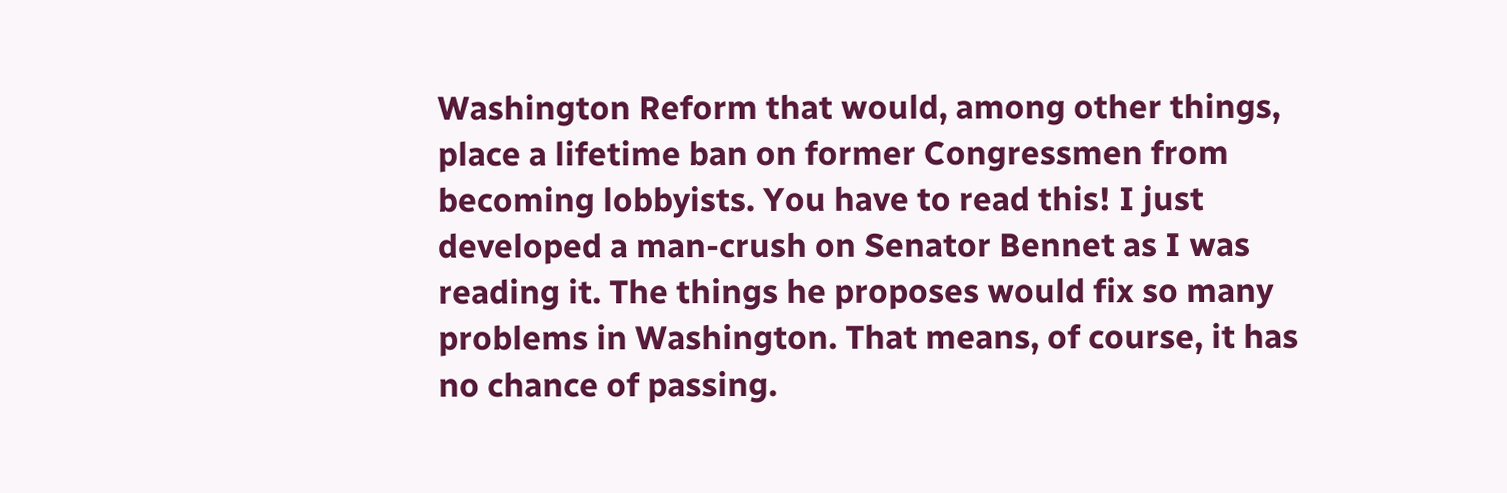Washington Reform that would, among other things, place a lifetime ban on former Congressmen from becoming lobbyists. You have to read this! I just developed a man-crush on Senator Bennet as I was reading it. The things he proposes would fix so many problems in Washington. That means, of course, it has no chance of passing.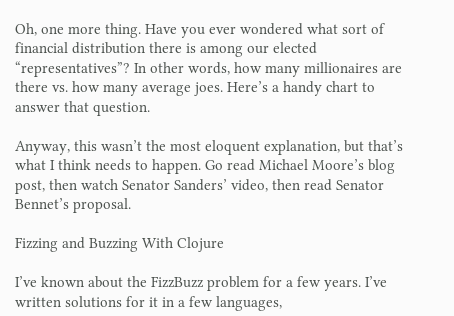Oh, one more thing. Have you ever wondered what sort of financial distribution there is among our elected “representatives”? In other words, how many millionaires are there vs. how many average joes. Here’s a handy chart to answer that question.

Anyway, this wasn’t the most eloquent explanation, but that’s what I think needs to happen. Go read Michael Moore’s blog post, then watch Senator Sanders’ video, then read Senator Bennet’s proposal.

Fizzing and Buzzing With Clojure

I’ve known about the FizzBuzz problem for a few years. I’ve written solutions for it in a few languages,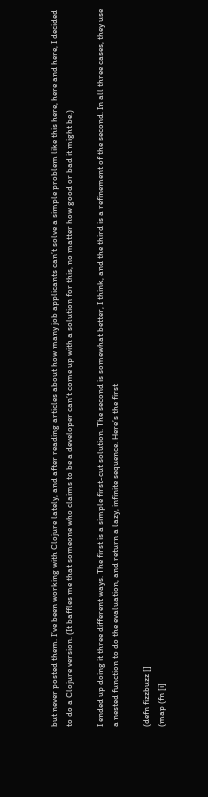but never posted them. I’ve been working with Clojure lately, and after reading articles about how many job applicants can’t solve a simple problem like this here, here and here, I decided to do a Clojure version. (It baffles me that someone who claims to be a developer can’t come up with a solution for this, no matter how good or bad it might be.)

I ended up doing it three different ways. The first is a simple first-cut solution. The second is somewhat better, I think, and the third is a refinement of the second. In all three cases, they use a nested function to do the evaluation, and return a lazy, infinite sequence. Here’s the first

(defn fizzbuzz []
(map (fn [i]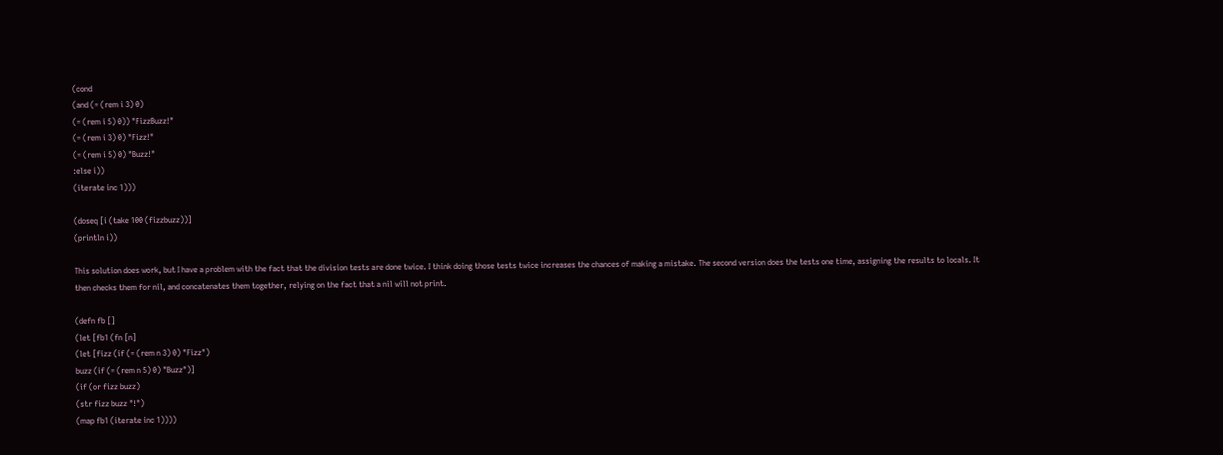(cond
(and (= (rem i 3) 0)
(= (rem i 5) 0)) "FizzBuzz!"
(= (rem i 3) 0) "Fizz!"
(= (rem i 5) 0) "Buzz!"
:else i))
(iterate inc 1)))

(doseq [i (take 100 (fizzbuzz))]
(println i))

This solution does work, but I have a problem with the fact that the division tests are done twice. I think doing those tests twice increases the chances of making a mistake. The second version does the tests one time, assigning the results to locals. It then checks them for nil, and concatenates them together, relying on the fact that a nil will not print.

(defn fb []
(let [fb1 (fn [n]
(let [fizz (if (= (rem n 3) 0) "Fizz")
buzz (if (= (rem n 5) 0) "Buzz")]
(if (or fizz buzz)
(str fizz buzz "!")
(map fb1 (iterate inc 1))))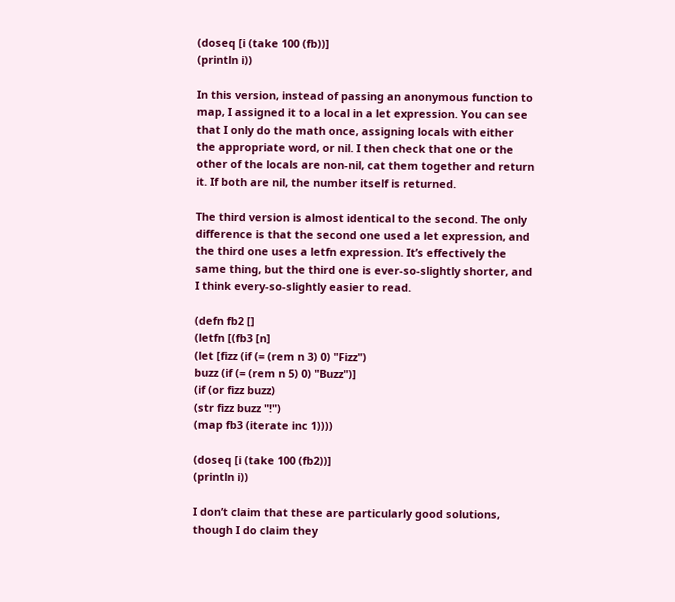(doseq [i (take 100 (fb))]
(println i))

In this version, instead of passing an anonymous function to map, I assigned it to a local in a let expression. You can see that I only do the math once, assigning locals with either the appropriate word, or nil. I then check that one or the other of the locals are non-nil, cat them together and return it. If both are nil, the number itself is returned.

The third version is almost identical to the second. The only difference is that the second one used a let expression, and the third one uses a letfn expression. It’s effectively the same thing, but the third one is ever-so-slightly shorter, and I think every-so-slightly easier to read.

(defn fb2 []
(letfn [(fb3 [n]
(let [fizz (if (= (rem n 3) 0) "Fizz")
buzz (if (= (rem n 5) 0) "Buzz")]
(if (or fizz buzz)
(str fizz buzz "!")
(map fb3 (iterate inc 1))))

(doseq [i (take 100 (fb2))]
(println i))

I don’t claim that these are particularly good solutions, though I do claim they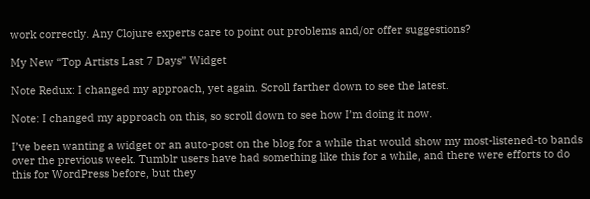work correctly. Any Clojure experts care to point out problems and/or offer suggestions?

My New “Top Artists Last 7 Days” Widget

Note Redux: I changed my approach, yet again. Scroll farther down to see the latest.

Note: I changed my approach on this, so scroll down to see how I’m doing it now.

I’ve been wanting a widget or an auto-post on the blog for a while that would show my most-listened-to bands over the previous week. Tumblr users have had something like this for a while, and there were efforts to do this for WordPress before, but they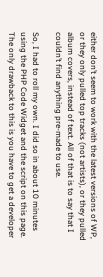either don’t seem to work with the latest versions of WP, or they only pulled top tracks (not artists), or they pulled album covers, instead of text. All of that is to say that I couldn’t find anything pre-made to use.

So, I had to roll my own. I did so in about 10 minutes using the PHP Code Widget and the script on this page. The only drawback to this is you have to get a developer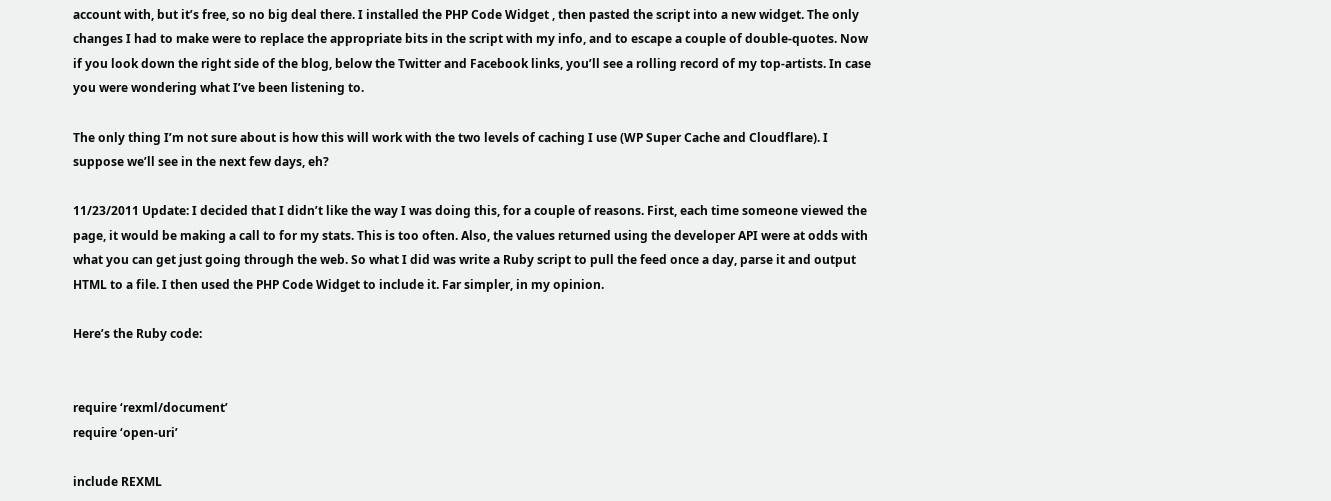account with, but it’s free, so no big deal there. I installed the PHP Code Widget , then pasted the script into a new widget. The only changes I had to make were to replace the appropriate bits in the script with my info, and to escape a couple of double-quotes. Now if you look down the right side of the blog, below the Twitter and Facebook links, you’ll see a rolling record of my top-artists. In case you were wondering what I’ve been listening to.

The only thing I’m not sure about is how this will work with the two levels of caching I use (WP Super Cache and Cloudflare). I suppose we’ll see in the next few days, eh?

11/23/2011 Update: I decided that I didn’t like the way I was doing this, for a couple of reasons. First, each time someone viewed the page, it would be making a call to for my stats. This is too often. Also, the values returned using the developer API were at odds with what you can get just going through the web. So what I did was write a Ruby script to pull the feed once a day, parse it and output HTML to a file. I then used the PHP Code Widget to include it. Far simpler, in my opinion.

Here’s the Ruby code:


require ‘rexml/document’
require ‘open-uri’

include REXML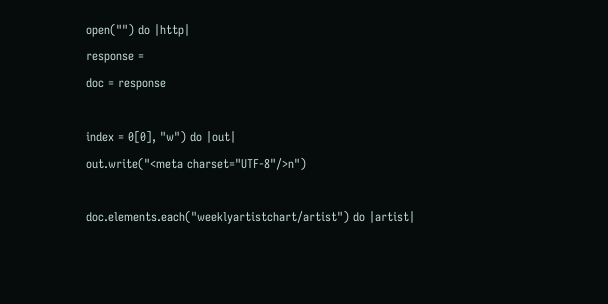open("") do |http|
response =
doc = response

index = 0[0], "w") do |out|
out.write("<meta charset="UTF-8"/>n")

doc.elements.each("weeklyartistchart/artist") do |artist|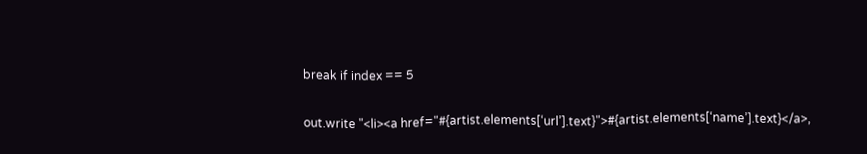break if index == 5

out.write "<li><a href="#{artist.elements[‘url’].text}">#{artist.elements[‘name’].text}</a>,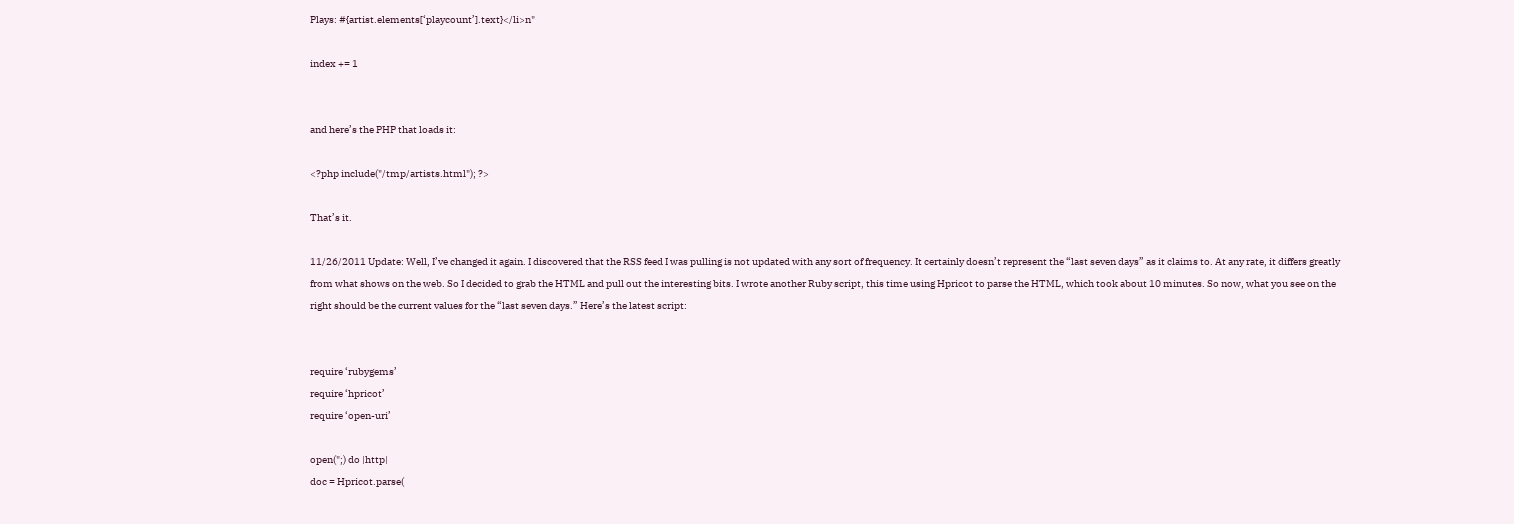Plays: #{artist.elements[‘playcount’].text}</li>n"

index += 1


and here’s the PHP that loads it:

<?php include("/tmp/artists.html"); ?>

That’s it.

11/26/2011 Update: Well, I’ve changed it again. I discovered that the RSS feed I was pulling is not updated with any sort of frequency. It certainly doesn’t represent the “last seven days” as it claims to. At any rate, it differs greatly from what shows on the web. So I decided to grab the HTML and pull out the interesting bits. I wrote another Ruby script, this time using Hpricot to parse the HTML, which took about 10 minutes. So now, what you see on the right should be the current values for the “last seven days.” Here’s the latest script:


require ‘rubygems’
require ‘hpricot’
require ‘open-uri’

open(";) do |http|
doc = Hpricot.parse(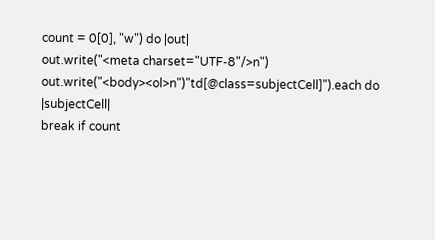count = 0[0], "w") do |out|
out.write("<meta charset="UTF-8"/>n")
out.write("<body><ol>n")"td[@class=subjectCell]").each do |subjectCell|
break if count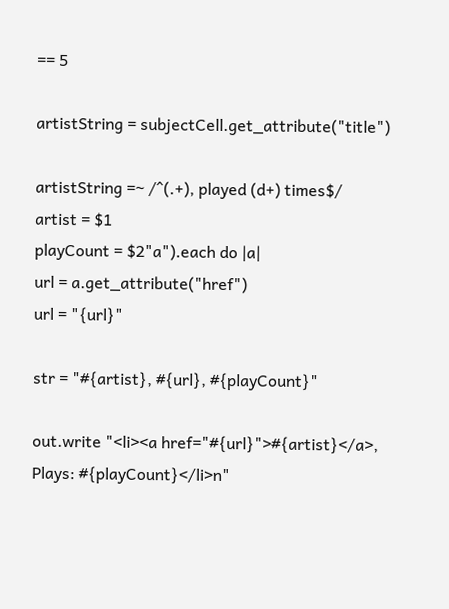== 5

artistString = subjectCell.get_attribute("title")

artistString =~ /^(.+), played (d+) times$/
artist = $1
playCount = $2"a").each do |a|
url = a.get_attribute("href")
url = "{url}"

str = "#{artist}, #{url}, #{playCount}"

out.write "<li><a href="#{url}">#{artist}</a>, Plays: #{playCount}</li>n"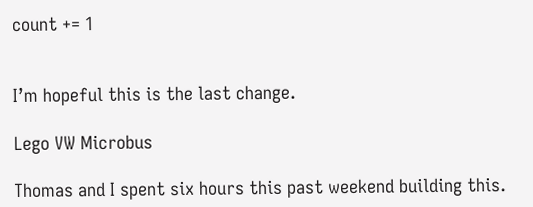count += 1


I’m hopeful this is the last change.

Lego VW Microbus

Thomas and I spent six hours this past weekend building this.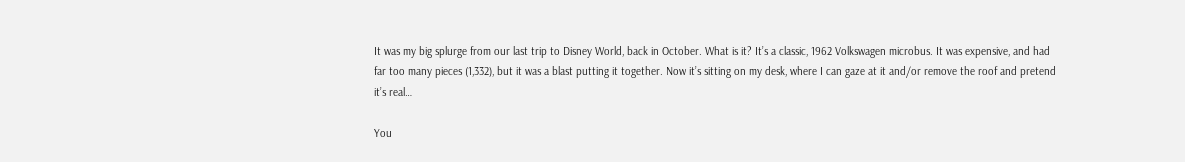It was my big splurge from our last trip to Disney World, back in October. What is it? It’s a classic, 1962 Volkswagen microbus. It was expensive, and had far too many pieces (1,332), but it was a blast putting it together. Now it’s sitting on my desk, where I can gaze at it and/or remove the roof and pretend it’s real…

You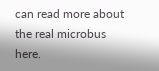can read more about the real microbus here.